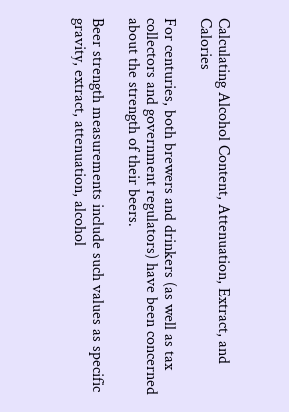Calculating Alcohol Content, Attenuation, Extract, and Calories

For centuries, both brewers and drinkers (as well as tax collectors and government regulators) have been concerned about the strength of their beers.

Beer strength measurements include such values as specific gravity, extract, attenuation, alcohol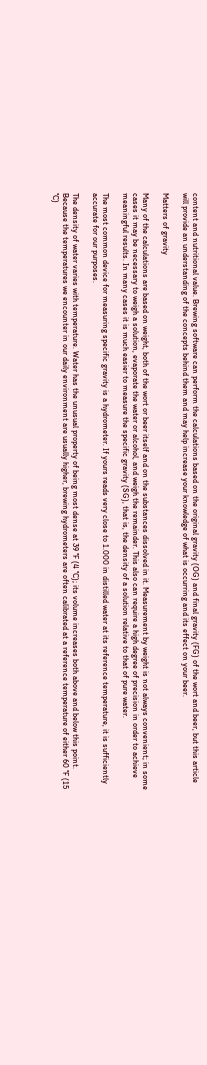content and nutritional value. Brewing software can perform the calculations based on the original gravity (OG) and final gravity (FG) of the wort and beer, but this article will provide an understanding of the concepts behind them and may help increase your knowledge of what is occurring and its effect on your beer.

Matters of gravity

Many of the calculations are based on weight, both of the wort or beer itself and on the substances dissolved in it. Measurement by weight is not always convenient; in some cases it may be necessary to weigh a solution, evaporate the water or alcohol, and weigh the remainder. This also can require a high degree of precision in order to achieve meaningful results. In many cases it is much easier to measure the specific gravity (SG), that is, the density of a solution relative to that of pure water.

The most common device for measuring specific gravity is a hydrometer. If yours reads very close to 1.000 in distilled water at its reference temperature, it is sufficiently accurate for our purposes.

The density of water varies with temperature. Water has the unusual property of being most dense at 39 °F (4 °C); its volume increases both above and below this point. Because the temperatures we encounter in our daily environment are usually higher, brewing hydrometers are often calibrated at a reference temperature of either 60 °F (15 °C)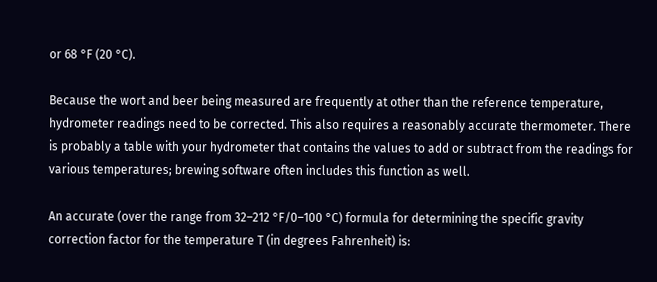or 68 °F (20 °C).

Because the wort and beer being measured are frequently at other than the reference temperature, hydrometer readings need to be corrected. This also requires a reasonably accurate thermometer. There is probably a table with your hydrometer that contains the values to add or subtract from the readings for various temperatures; brewing software often includes this function as well.

An accurate (over the range from 32–212 °F/0–100 °C) formula for determining the specific gravity correction factor for the temperature T (in degrees Fahrenheit) is: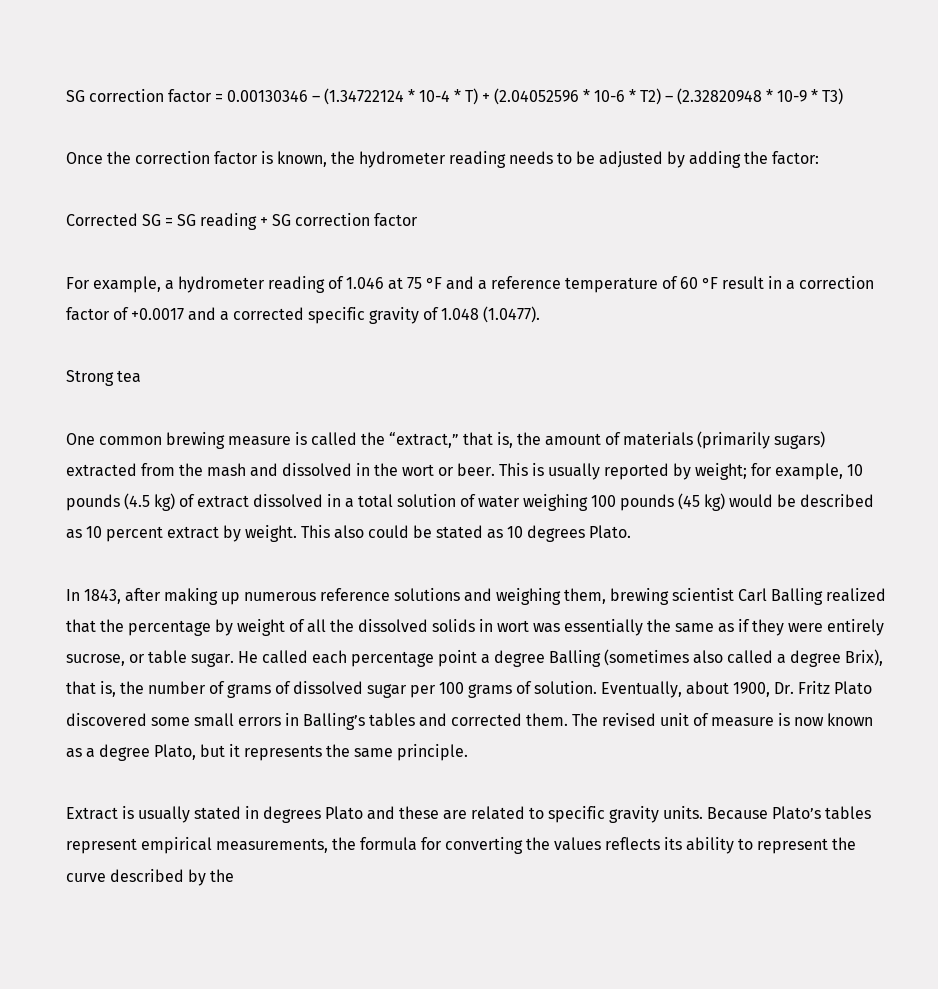SG correction factor = 0.00130346 – (1.34722124 * 10-4 * T) + (2.04052596 * 10-6 * T2) – (2.32820948 * 10-9 * T3)

Once the correction factor is known, the hydrometer reading needs to be adjusted by adding the factor:

Corrected SG = SG reading + SG correction factor

For example, a hydrometer reading of 1.046 at 75 °F and a reference temperature of 60 °F result in a correction factor of +0.0017 and a corrected specific gravity of 1.048 (1.0477).

Strong tea

One common brewing measure is called the “extract,” that is, the amount of materials (primarily sugars) extracted from the mash and dissolved in the wort or beer. This is usually reported by weight; for example, 10 pounds (4.5 kg) of extract dissolved in a total solution of water weighing 100 pounds (45 kg) would be described as 10 percent extract by weight. This also could be stated as 10 degrees Plato.

In 1843, after making up numerous reference solutions and weighing them, brewing scientist Carl Balling realized that the percentage by weight of all the dissolved solids in wort was essentially the same as if they were entirely sucrose, or table sugar. He called each percentage point a degree Balling (sometimes also called a degree Brix), that is, the number of grams of dissolved sugar per 100 grams of solution. Eventually, about 1900, Dr. Fritz Plato discovered some small errors in Balling’s tables and corrected them. The revised unit of measure is now known as a degree Plato, but it represents the same principle.

Extract is usually stated in degrees Plato and these are related to specific gravity units. Because Plato’s tables represent empirical measurements, the formula for converting the values reflects its ability to represent the curve described by the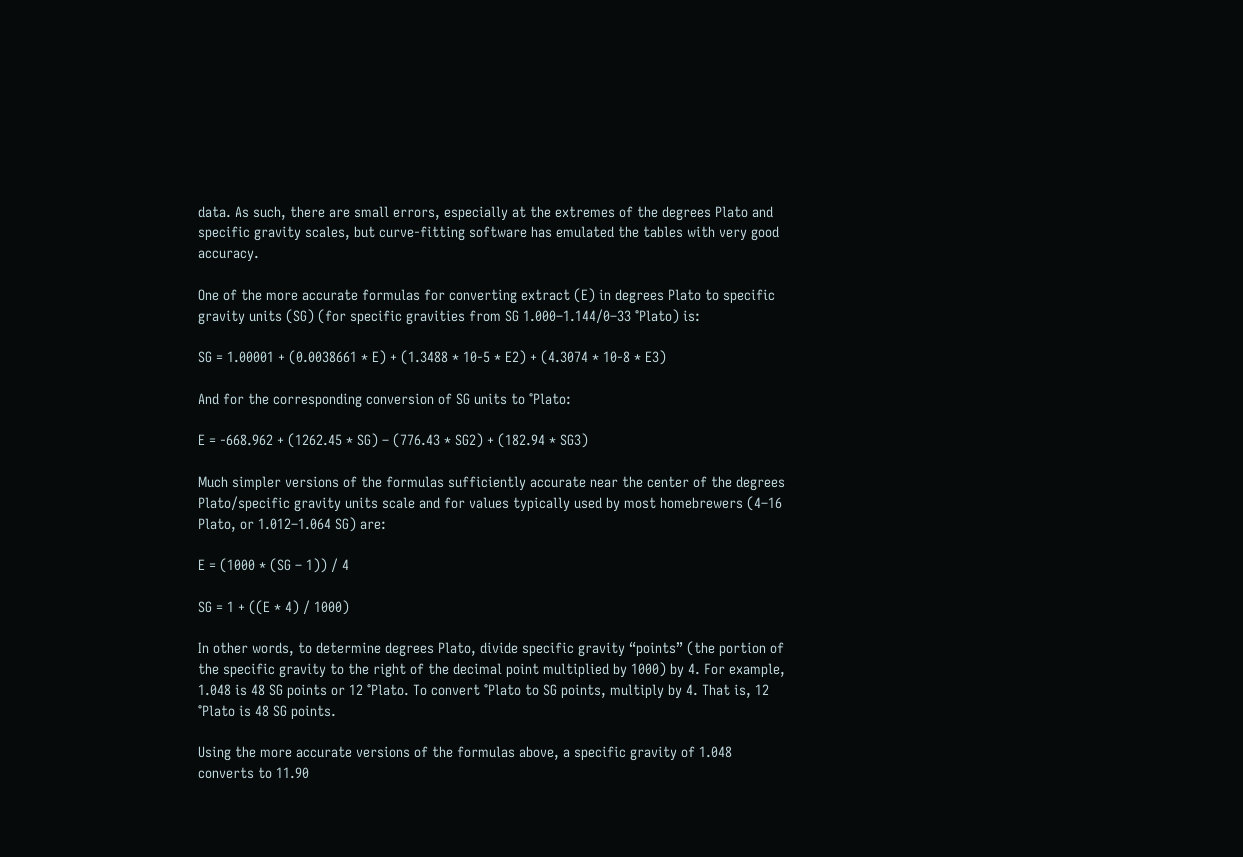data. As such, there are small errors, especially at the extremes of the degrees Plato and specific gravity scales, but curve-fitting software has emulated the tables with very good accuracy.

One of the more accurate formulas for converting extract (E) in degrees Plato to specific gravity units (SG) (for specific gravities from SG 1.000–1.144/0–33 °Plato) is:

SG = 1.00001 + (0.0038661 * E) + (1.3488 * 10-5 * E2) + (4.3074 * 10-8 * E3)

And for the corresponding conversion of SG units to °Plato:

E = -668.962 + (1262.45 * SG) – (776.43 * SG2) + (182.94 * SG3)

Much simpler versions of the formulas sufficiently accurate near the center of the degrees Plato/specific gravity units scale and for values typically used by most homebrewers (4–16 Plato, or 1.012–1.064 SG) are:

E = (1000 * (SG – 1)) / 4

SG = 1 + ((E * 4) / 1000)

In other words, to determine degrees Plato, divide specific gravity “points” (the portion of the specific gravity to the right of the decimal point multiplied by 1000) by 4. For example, 1.048 is 48 SG points or 12 °Plato. To convert °Plato to SG points, multiply by 4. That is, 12 °Plato is 48 SG points.

Using the more accurate versions of the formulas above, a specific gravity of 1.048 converts to 11.90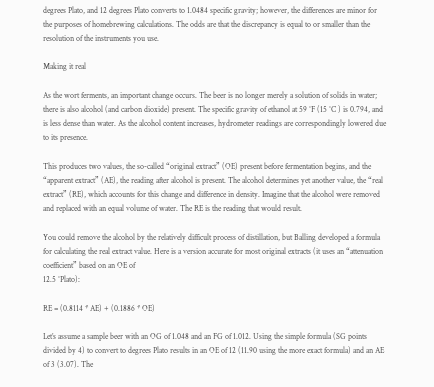degrees Plato, and 12 degrees Plato converts to 1.0484 specific gravity; however, the differences are minor for the purposes of homebrewing calculations. The odds are that the discrepancy is equal to or smaller than the resolution of the instruments you use.

Making it real

As the wort ferments, an important change occurs. The beer is no longer merely a solution of solids in water; there is also alcohol (and carbon dioxide) present. The specific gravity of ethanol at 59 °F (15 °C ) is 0.794, and is less dense than water. As the alcohol content increases, hydrometer readings are correspondingly lowered due to its presence.

This produces two values, the so-called “original extract” (OE) present before fermentation begins, and the “apparent extract” (AE), the reading after alcohol is present. The alcohol determines yet another value, the “real extract” (RE), which accounts for this change and difference in density. Imagine that the alcohol were removed and replaced with an equal volume of water. The RE is the reading that would result.

You could remove the alcohol by the relatively difficult process of distillation, but Balling developed a formula for calculating the real extract value. Here is a version accurate for most original extracts (it uses an “attenuation coefficient” based on an OE of
12.5 °Plato):

RE = (0.8114 * AE) + (0.1886 * OE)

Let’s assume a sample beer with an OG of 1.048 and an FG of 1.012. Using the simple formula (SG points divided by 4) to convert to degrees Plato results in an OE of 12 (11.90 using the more exact formula) and an AE of 3 (3.07). The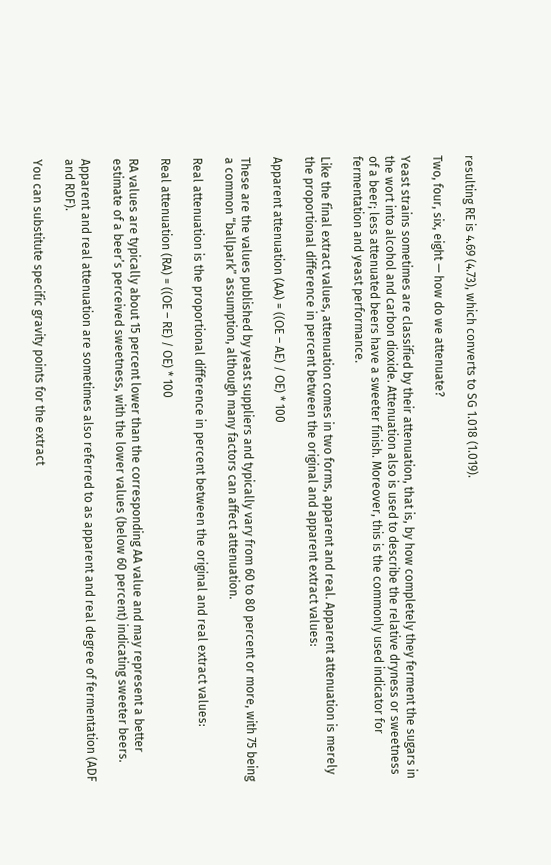resulting RE is 4.69 (4.73), which converts to SG 1.018 (1.019).

Two, four, six, eight — how do we attenuate?

Yeast strains sometimes are classified by their attenuation, that is, by how completely they ferment the sugars in the wort into alcohol and carbon dioxide. Attenuation also is used to describe the relative dryness or sweetness of a beer; less attenuated beers have a sweeter finish. Moreover, this is the commonly used indicator for fermentation and yeast performance.

Like the final extract values, attenuation comes in two forms, apparent and real. Apparent attenuation is merely the proportional difference in percent between the original and apparent extract values:

Apparent attenuation (AA) = ((OE – AE) / OE) * 100

These are the values published by yeast suppliers and typically vary from 60 to 80 percent or more, with 75 being a common “ballpark” assumption, although many factors can affect attenuation.

Real attenuation is the proportional difference in percent between the original and real extract values:

Real attenuation (RA) = ((OE – RE) / OE) * 100

RA values are typically about 15 percent lower than the corresponding AA value and may represent a better estimate of a beer’s perceived sweetness, with the lower values (below 60 percent) indicating sweeter beers.

Apparent and real attenuation are sometimes also referred to as apparent and real degree of fermentation (ADF and RDF).

You can substitute specific gravity points for the extract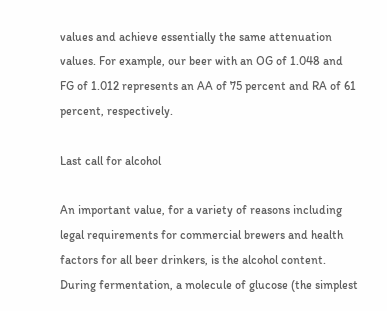values and achieve essentially the same attenuation values. For example, our beer with an OG of 1.048 and FG of 1.012 represents an AA of 75 percent and RA of 61 percent, respectively.

Last call for alcohol

An important value, for a variety of reasons including legal requirements for commercial brewers and health factors for all beer drinkers, is the alcohol content. During fermentation, a molecule of glucose (the simplest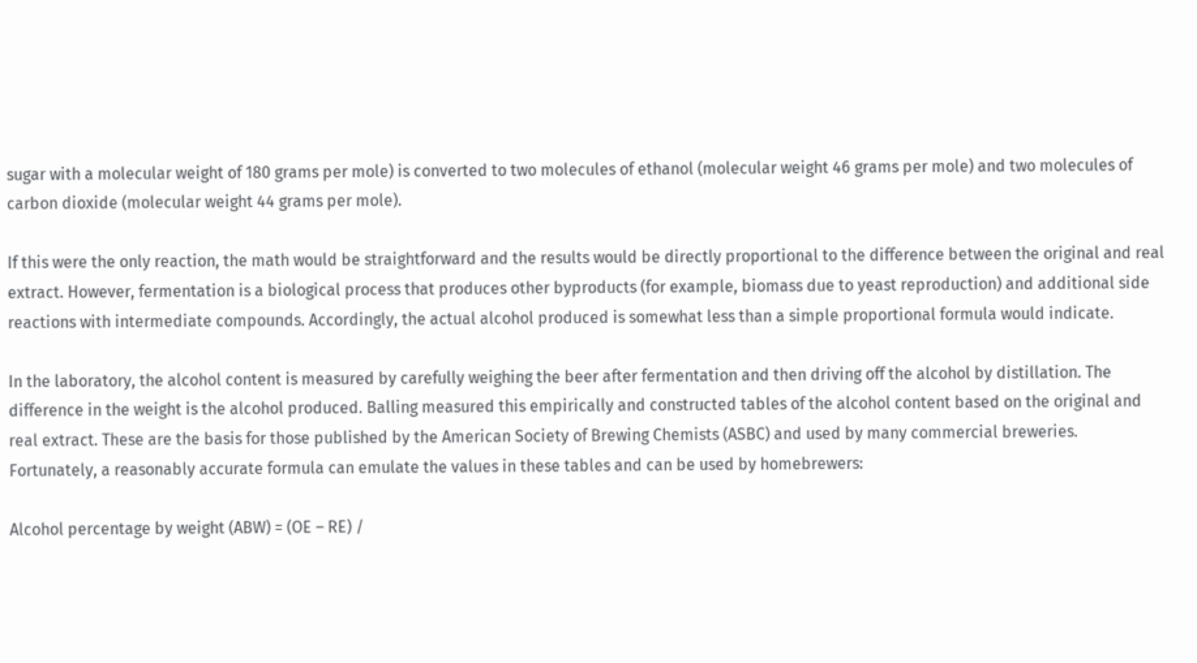sugar with a molecular weight of 180 grams per mole) is converted to two molecules of ethanol (molecular weight 46 grams per mole) and two molecules of carbon dioxide (molecular weight 44 grams per mole).

If this were the only reaction, the math would be straightforward and the results would be directly proportional to the difference between the original and real extract. However, fermentation is a biological process that produces other byproducts (for example, biomass due to yeast reproduction) and additional side reactions with intermediate compounds. Accordingly, the actual alcohol produced is somewhat less than a simple proportional formula would indicate.

In the laboratory, the alcohol content is measured by carefully weighing the beer after fermentation and then driving off the alcohol by distillation. The difference in the weight is the alcohol produced. Balling measured this empirically and constructed tables of the alcohol content based on the original and real extract. These are the basis for those published by the American Society of Brewing Chemists (ASBC) and used by many commercial breweries. Fortunately, a reasonably accurate formula can emulate the values in these tables and can be used by homebrewers:

Alcohol percentage by weight (ABW) = (OE – RE) /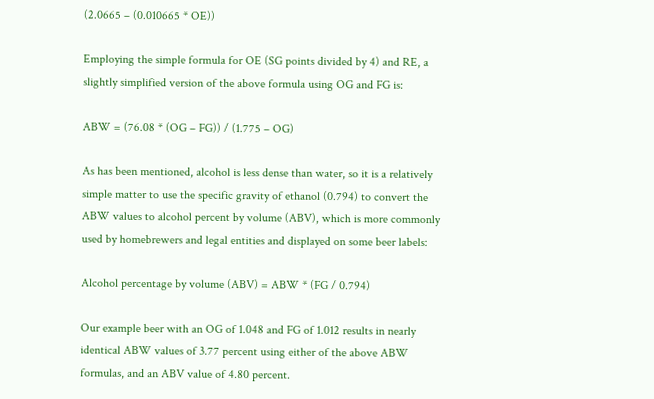(2.0665 – (0.010665 * OE))

Employing the simple formula for OE (SG points divided by 4) and RE, a slightly simplified version of the above formula using OG and FG is:

ABW = (76.08 * (OG – FG)) / (1.775 – OG)

As has been mentioned, alcohol is less dense than water, so it is a relatively simple matter to use the specific gravity of ethanol (0.794) to convert the ABW values to alcohol percent by volume (ABV), which is more commonly used by homebrewers and legal entities and displayed on some beer labels:

Alcohol percentage by volume (ABV) = ABW * (FG / 0.794)

Our example beer with an OG of 1.048 and FG of 1.012 results in nearly identical ABW values of 3.77 percent using either of the above ABW formulas, and an ABV value of 4.80 percent.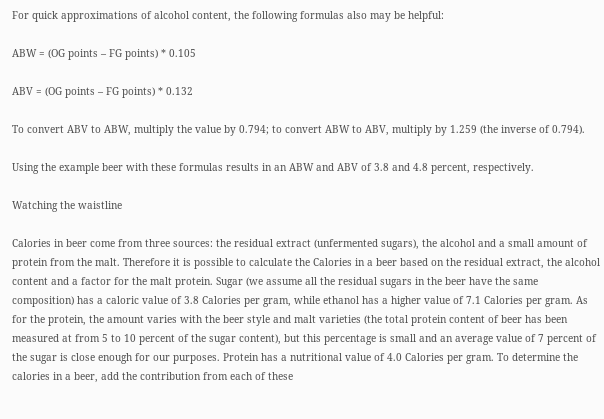For quick approximations of alcohol content, the following formulas also may be helpful:

ABW = (OG points – FG points) * 0.105

ABV = (OG points – FG points) * 0.132

To convert ABV to ABW, multiply the value by 0.794; to convert ABW to ABV, multiply by 1.259 (the inverse of 0.794).

Using the example beer with these formulas results in an ABW and ABV of 3.8 and 4.8 percent, respectively.

Watching the waistline

Calories in beer come from three sources: the residual extract (unfermented sugars), the alcohol and a small amount of protein from the malt. Therefore it is possible to calculate the Calories in a beer based on the residual extract, the alcohol content and a factor for the malt protein. Sugar (we assume all the residual sugars in the beer have the same composition) has a caloric value of 3.8 Calories per gram, while ethanol has a higher value of 7.1 Calories per gram. As for the protein, the amount varies with the beer style and malt varieties (the total protein content of beer has been measured at from 5 to 10 percent of the sugar content), but this percentage is small and an average value of 7 percent of the sugar is close enough for our purposes. Protein has a nutritional value of 4.0 Calories per gram. To determine the calories in a beer, add the contribution from each of these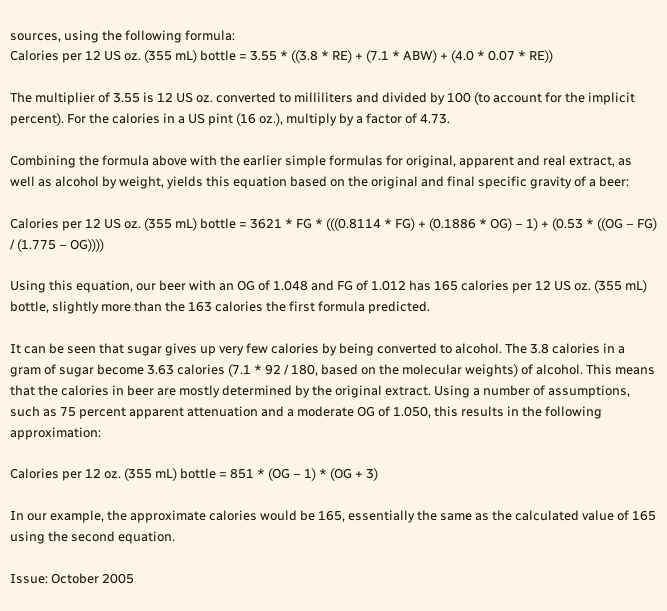sources, using the following formula:
Calories per 12 US oz. (355 mL) bottle = 3.55 * ((3.8 * RE) + (7.1 * ABW) + (4.0 * 0.07 * RE))

The multiplier of 3.55 is 12 US oz. converted to milliliters and divided by 100 (to account for the implicit percent). For the calories in a US pint (16 oz.), multiply by a factor of 4.73.

Combining the formula above with the earlier simple formulas for original, apparent and real extract, as well as alcohol by weight, yields this equation based on the original and final specific gravity of a beer:

Calories per 12 US oz. (355 mL) bottle = 3621 * FG * (((0.8114 * FG) + (0.1886 * OG) – 1) + (0.53 * ((OG – FG) / (1.775 – OG))))

Using this equation, our beer with an OG of 1.048 and FG of 1.012 has 165 calories per 12 US oz. (355 mL) bottle, slightly more than the 163 calories the first formula predicted.

It can be seen that sugar gives up very few calories by being converted to alcohol. The 3.8 calories in a gram of sugar become 3.63 calories (7.1 * 92 / 180, based on the molecular weights) of alcohol. This means that the calories in beer are mostly determined by the original extract. Using a number of assumptions, such as 75 percent apparent attenuation and a moderate OG of 1.050, this results in the following approximation:

Calories per 12 oz. (355 mL) bottle = 851 * (OG – 1) * (OG + 3)

In our example, the approximate calories would be 165, essentially the same as the calculated value of 165 using the second equation.

Issue: October 2005